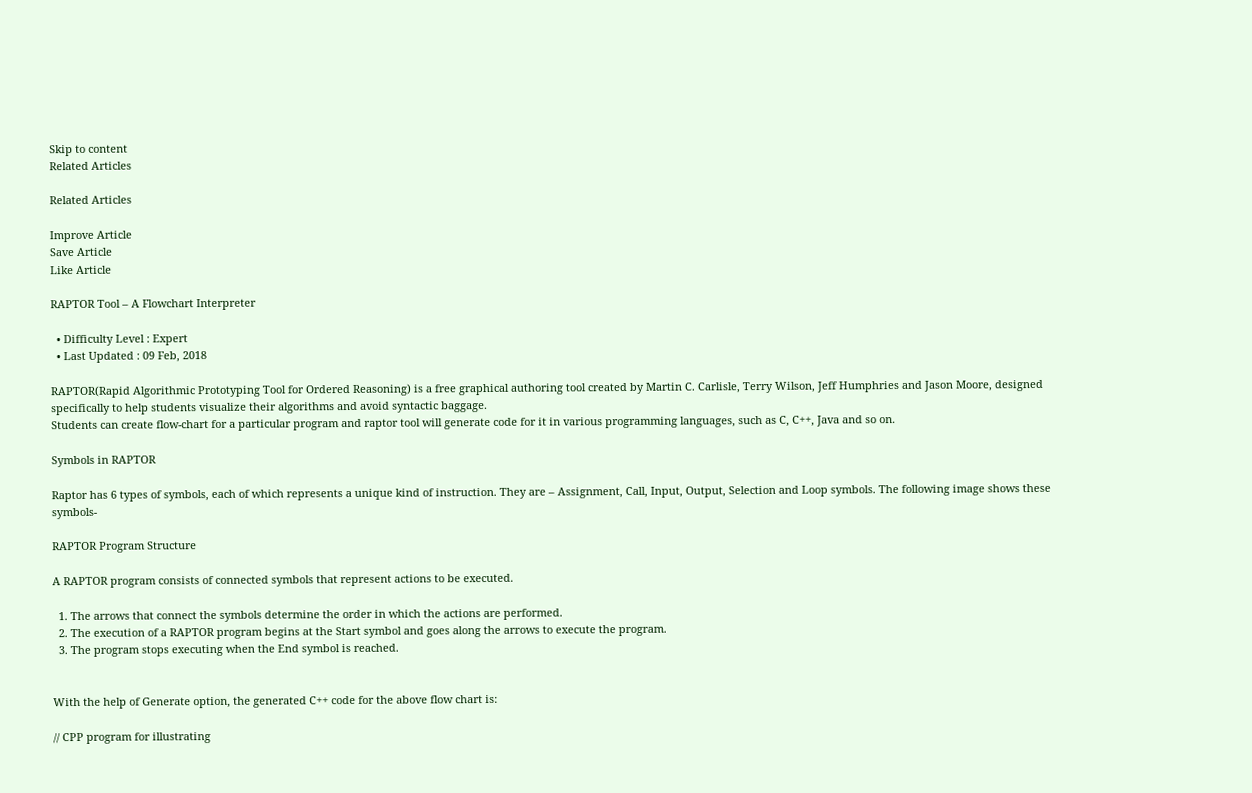Skip to content
Related Articles

Related Articles

Improve Article
Save Article
Like Article

RAPTOR Tool – A Flowchart Interpreter

  • Difficulty Level : Expert
  • Last Updated : 09 Feb, 2018

RAPTOR(Rapid Algorithmic Prototyping Tool for Ordered Reasoning) is a free graphical authoring tool created by Martin C. Carlisle, Terry Wilson, Jeff Humphries and Jason Moore, designed specifically to help students visualize their algorithms and avoid syntactic baggage.
Students can create flow-chart for a particular program and raptor tool will generate code for it in various programming languages, such as C, C++, Java and so on.

Symbols in RAPTOR

Raptor has 6 types of symbols, each of which represents a unique kind of instruction. They are – Assignment, Call, Input, Output, Selection and Loop symbols. The following image shows these symbols-

RAPTOR Program Structure

A RAPTOR program consists of connected symbols that represent actions to be executed.

  1. The arrows that connect the symbols determine the order in which the actions are performed.
  2. The execution of a RAPTOR program begins at the Start symbol and goes along the arrows to execute the program.
  3. The program stops executing when the End symbol is reached.


With the help of Generate option, the generated C++ code for the above flow chart is:

// CPP program for illustrating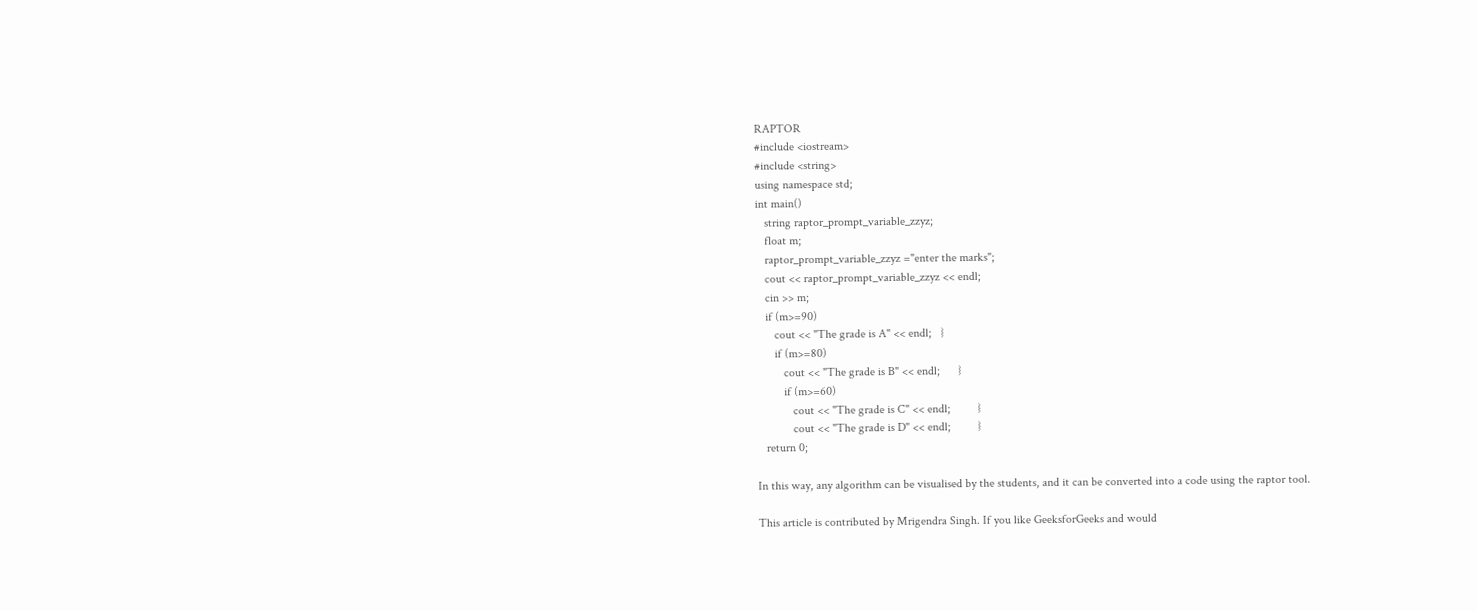RAPTOR
#include <iostream>
#include <string>
using namespace std;
int main()
   string raptor_prompt_variable_zzyz;
   float m;
   raptor_prompt_variable_zzyz ="enter the marks";
   cout << raptor_prompt_variable_zzyz << endl;
   cin >> m;
   if (m>=90)
      cout << "The grade is A" << endl;   }
      if (m>=80)
         cout << "The grade is B" << endl;      }
         if (m>=60)
            cout << "The grade is C" << endl;         }
            cout << "The grade is D" << endl;         }
   return 0;

In this way, any algorithm can be visualised by the students, and it can be converted into a code using the raptor tool.

This article is contributed by Mrigendra Singh. If you like GeeksforGeeks and would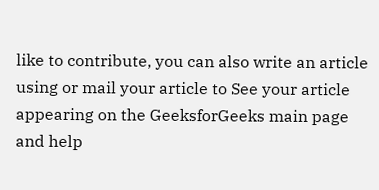like to contribute, you can also write an article using or mail your article to See your article appearing on the GeeksforGeeks main page and help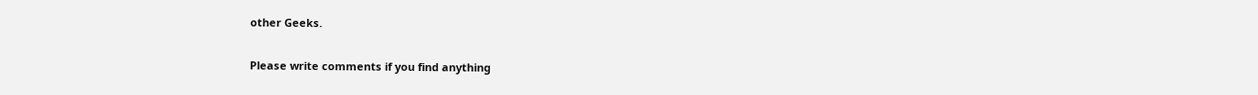other Geeks.

Please write comments if you find anything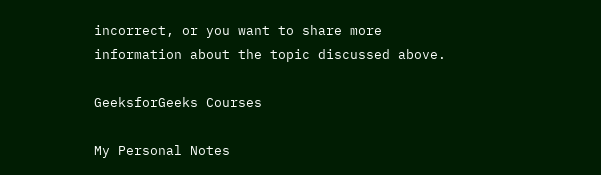incorrect, or you want to share more information about the topic discussed above.

GeeksforGeeks Courses

My Personal Notes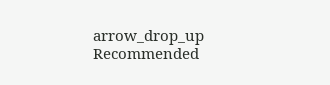arrow_drop_up
Recommended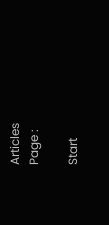Articles
Page :

Start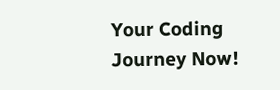Your Coding Journey Now!